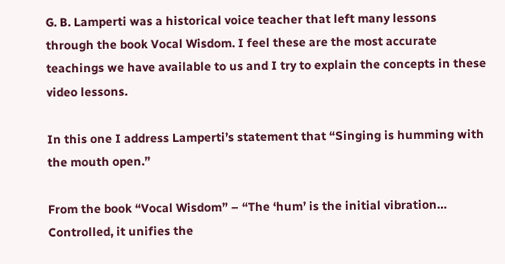G. B. Lamperti was a historical voice teacher that left many lessons through the book Vocal Wisdom. I feel these are the most accurate teachings we have available to us and I try to explain the concepts in these video lessons.

In this one I address Lamperti’s statement that “Singing is humming with the mouth open.”

From the book “Vocal Wisdom” – “The ‘hum’ is the initial vibration… Controlled, it unifies the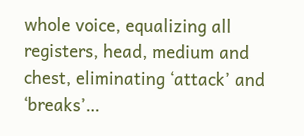whole voice, equalizing all registers, head, medium and chest, eliminating ‘attack’ and ‘breaks’…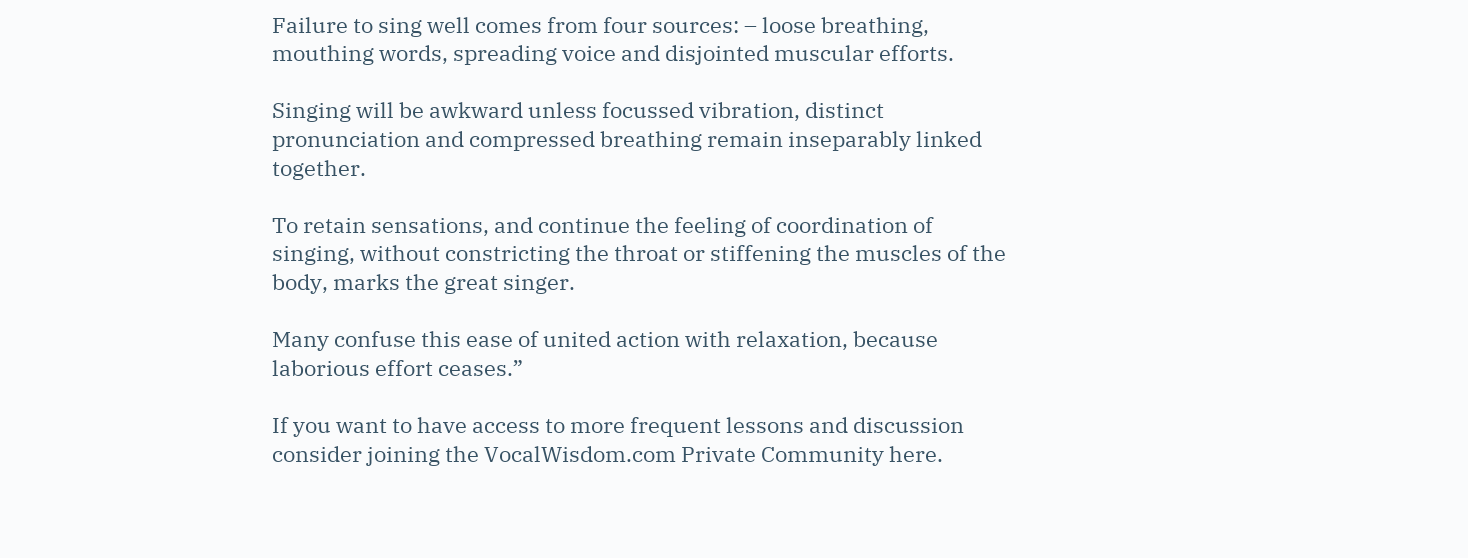Failure to sing well comes from four sources: – loose breathing, mouthing words, spreading voice and disjointed muscular efforts.

Singing will be awkward unless focussed vibration, distinct pronunciation and compressed breathing remain inseparably linked together.

To retain sensations, and continue the feeling of coordination of singing, without constricting the throat or stiffening the muscles of the body, marks the great singer.

Many confuse this ease of united action with relaxation, because laborious effort ceases.”

If you want to have access to more frequent lessons and discussion consider joining the VocalWisdom.com Private Community here.